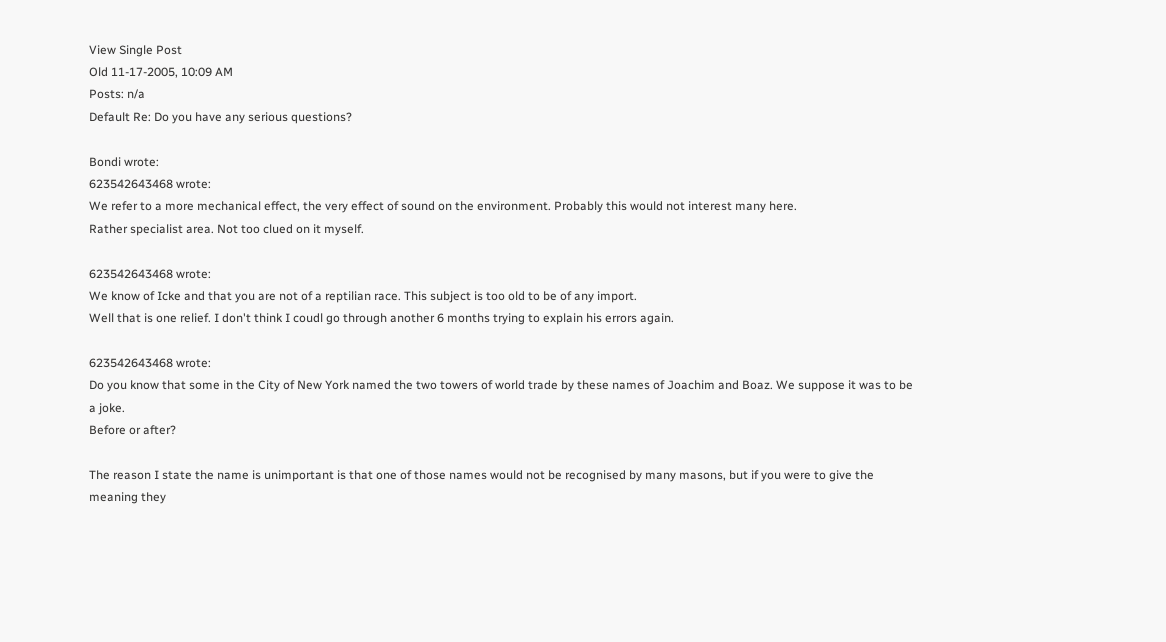View Single Post
Old 11-17-2005, 10:09 AM
Posts: n/a
Default Re: Do you have any serious questions?

Bondi wrote:
623542643468 wrote:
We refer to a more mechanical effect, the very effect of sound on the environment. Probably this would not interest many here.
Rather specialist area. Not too clued on it myself.

623542643468 wrote:
We know of Icke and that you are not of a reptilian race. This subject is too old to be of any import.
Well that is one relief. I don't think I coudl go through another 6 months trying to explain his errors again.

623542643468 wrote:
Do you know that some in the City of New York named the two towers of world trade by these names of Joachim and Boaz. We suppose it was to be a joke.
Before or after?

The reason I state the name is unimportant is that one of those names would not be recognised by many masons, but if you were to give the meaning they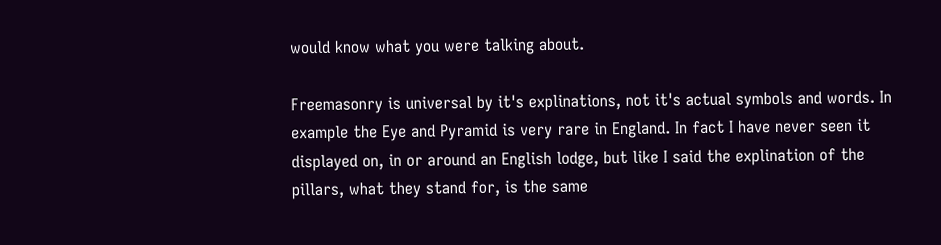would know what you were talking about.

Freemasonry is universal by it's explinations, not it's actual symbols and words. In example the Eye and Pyramid is very rare in England. In fact I have never seen it displayed on, in or around an English lodge, but like I said the explination of the pillars, what they stand for, is the same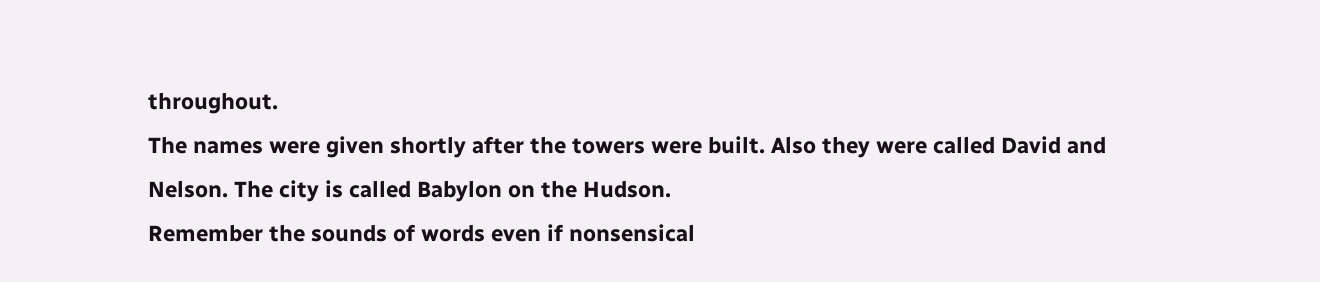throughout.
The names were given shortly after the towers were built. Also they were called David and Nelson. The city is called Babylon on the Hudson.
Remember the sounds of words even if nonsensical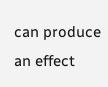can produce an effect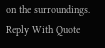on the surroundings.
Reply With Quote